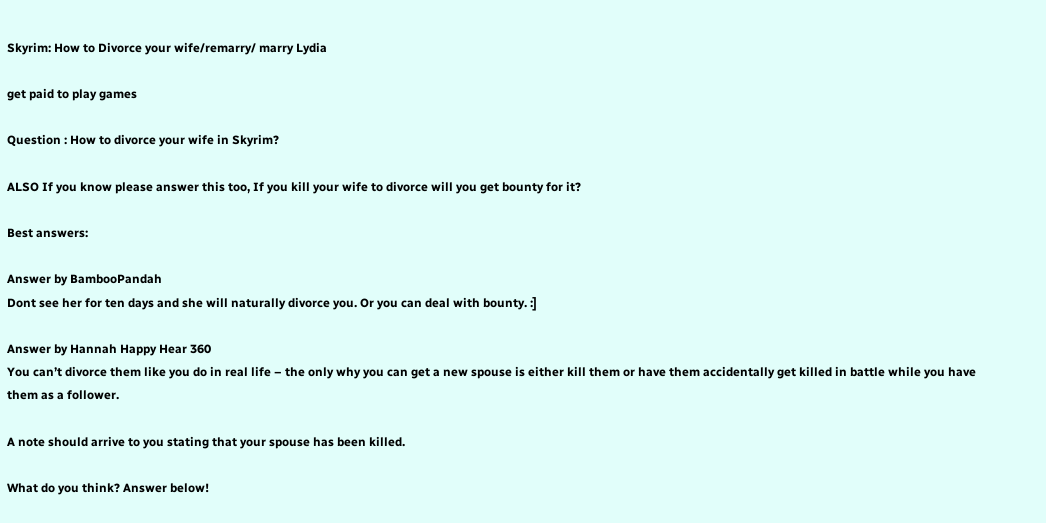Skyrim: How to Divorce your wife/remarry/ marry Lydia

get paid to play games

Question : How to divorce your wife in Skyrim?

ALSO If you know please answer this too, If you kill your wife to divorce will you get bounty for it?

Best answers:

Answer by BambooPandah
Dont see her for ten days and she will naturally divorce you. Or you can deal with bounty. :]

Answer by Hannah Happy Hear 360
You can’t divorce them like you do in real life – the only why you can get a new spouse is either kill them or have them accidentally get killed in battle while you have them as a follower.

A note should arrive to you stating that your spouse has been killed.

What do you think? Answer below!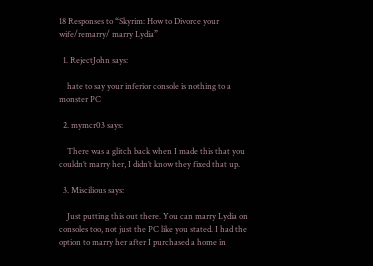18 Responses to “Skyrim: How to Divorce your wife/remarry/ marry Lydia”

  1. RejectJohn says:

    hate to say your inferior console is nothing to a monster PC

  2. mymcr03 says:

    There was a glitch back when I made this that you couldn’t marry her, I didn’t know they fixed that up.

  3. Miscilious says:

    Just putting this out there. You can marry Lydia on consoles too, not just the PC like you stated. I had the option to marry her after I purchased a home in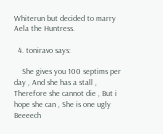Whiterun but decided to marry Aela the Huntress.

  4. toniravo says:

    She gives you 100 septims per day , And she has a stall , Therefore she cannot die , But i hope she can , She is one ugly Beeeech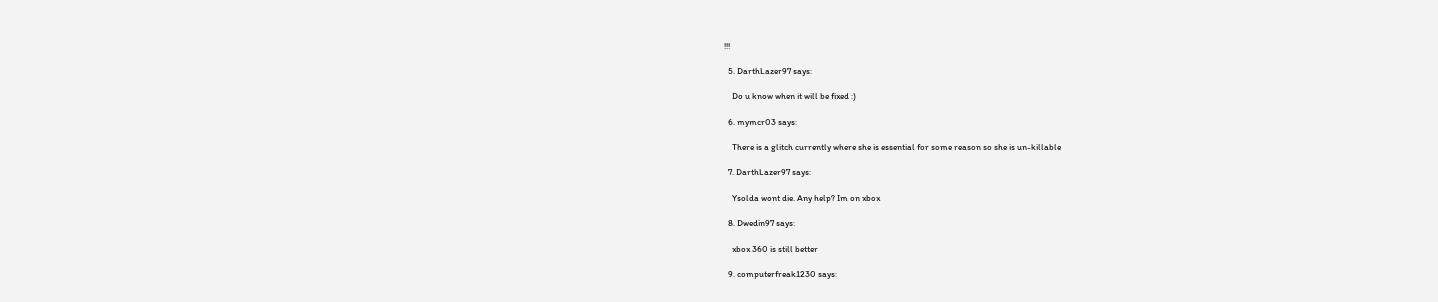!!!

  5. DarthLazer97 says:

    Do u know when it will be fixed :)

  6. mymcr03 says:

    There is a glitch currently where she is essential for some reason so she is un-killable

  7. DarthLazer97 says:

    Ysolda wont die. Any help? Im on xbox

  8. Dwedin97 says:

    xbox 360 is still better

  9. computerfreak1230 says: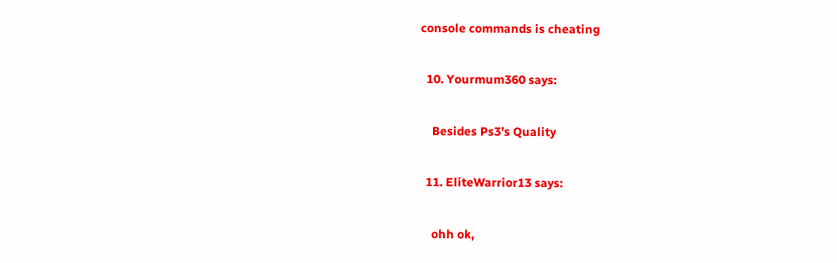console commands is cheating

  10. Yourmum360 says:

    Besides Ps3’s Quality

  11. EliteWarrior13 says:

    ohh ok,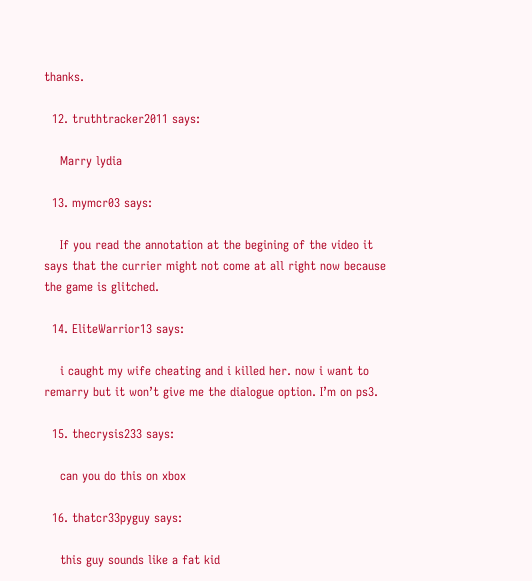thanks.

  12. truthtracker2011 says:

    Marry lydia

  13. mymcr03 says:

    If you read the annotation at the begining of the video it says that the currier might not come at all right now because the game is glitched.

  14. EliteWarrior13 says:

    i caught my wife cheating and i killed her. now i want to remarry but it won’t give me the dialogue option. I’m on ps3.

  15. thecrysis233 says:

    can you do this on xbox

  16. thatcr33pyguy says:

    this guy sounds like a fat kid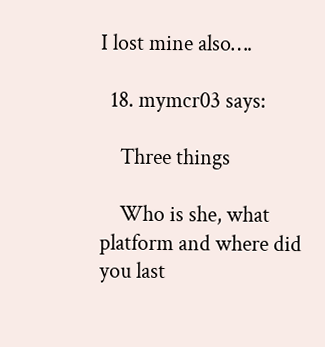I lost mine also….

  18. mymcr03 says:

    Three things

    Who is she, what platform and where did you last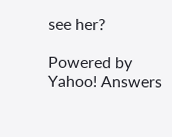see her?

Powered by Yahoo! Answers